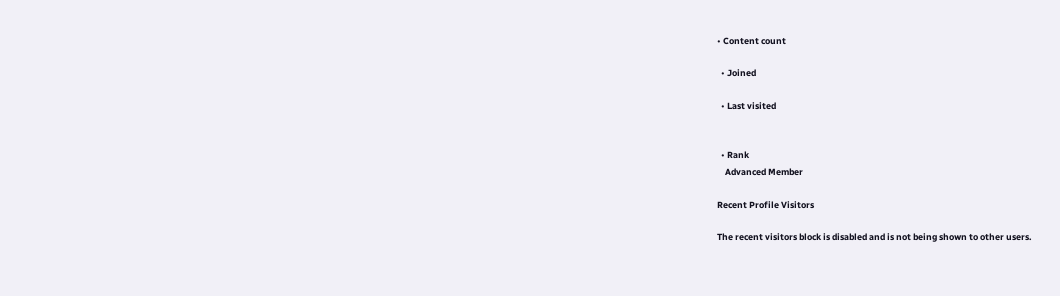• Content count

  • Joined

  • Last visited


  • Rank
    Advanced Member

Recent Profile Visitors

The recent visitors block is disabled and is not being shown to other users.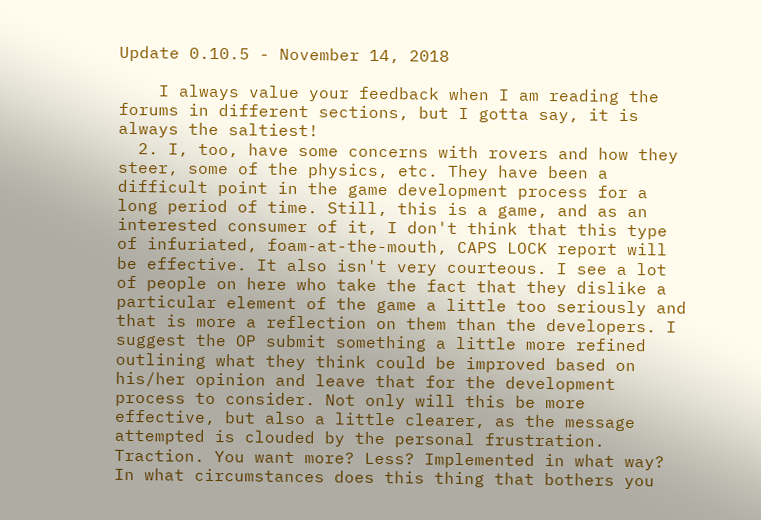Update 0.10.5 - November 14, 2018

    I always value your feedback when I am reading the forums in different sections, but I gotta say, it is always the saltiest!
  2. I, too, have some concerns with rovers and how they steer, some of the physics, etc. They have been a difficult point in the game development process for a long period of time. Still, this is a game, and as an interested consumer of it, I don't think that this type of infuriated, foam-at-the-mouth, CAPS LOCK report will be effective. It also isn't very courteous. I see a lot of people on here who take the fact that they dislike a particular element of the game a little too seriously and that is more a reflection on them than the developers. I suggest the OP submit something a little more refined outlining what they think could be improved based on his/her opinion and leave that for the development process to consider. Not only will this be more effective, but also a little clearer, as the message attempted is clouded by the personal frustration. Traction. You want more? Less? Implemented in what way? In what circumstances does this thing that bothers you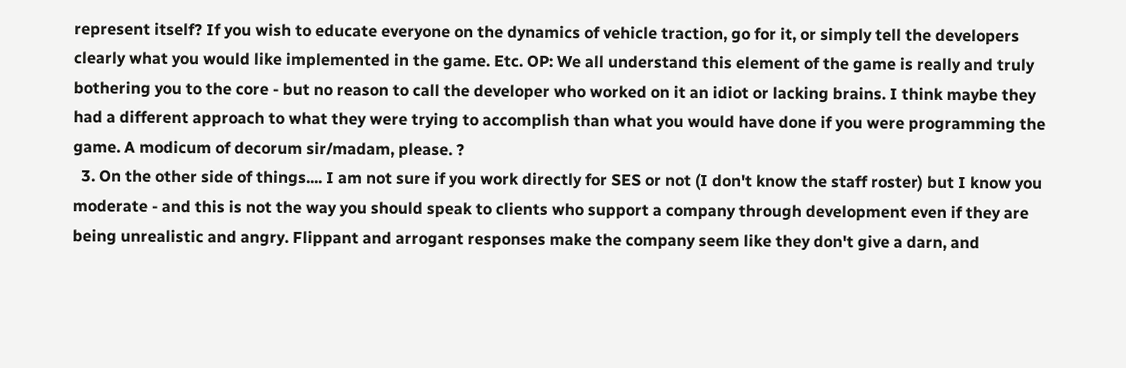represent itself? If you wish to educate everyone on the dynamics of vehicle traction, go for it, or simply tell the developers clearly what you would like implemented in the game. Etc. OP: We all understand this element of the game is really and truly bothering you to the core - but no reason to call the developer who worked on it an idiot or lacking brains. I think maybe they had a different approach to what they were trying to accomplish than what you would have done if you were programming the game. A modicum of decorum sir/madam, please. ?
  3. On the other side of things.... I am not sure if you work directly for SES or not (I don't know the staff roster) but I know you moderate - and this is not the way you should speak to clients who support a company through development even if they are being unrealistic and angry. Flippant and arrogant responses make the company seem like they don't give a darn, and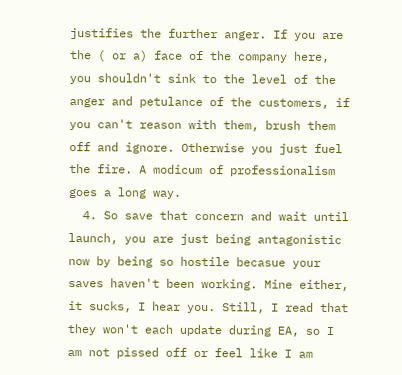justifies the further anger. If you are the ( or a) face of the company here, you shouldn't sink to the level of the anger and petulance of the customers, if you can't reason with them, brush them off and ignore. Otherwise you just fuel the fire. A modicum of professionalism goes a long way.
  4. So save that concern and wait until launch, you are just being antagonistic now by being so hostile becasue your saves haven't been working. Mine either, it sucks, I hear you. Still, I read that they won't each update during EA, so I am not pissed off or feel like I am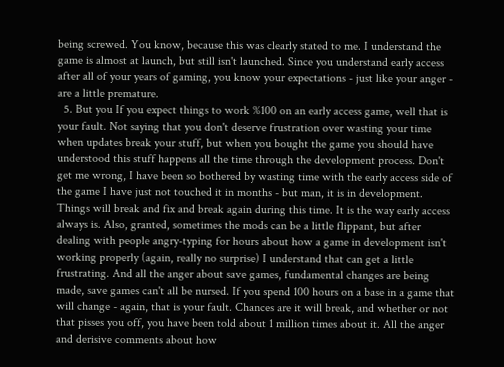being screwed. You know, because this was clearly stated to me. I understand the game is almost at launch, but still isn't launched. Since you understand early access after all of your years of gaming, you know your expectations - just like your anger - are a little premature.
  5. But you If you expect things to work %100 on an early access game, well that is your fault. Not saying that you don't deserve frustration over wasting your time when updates break your stuff, but when you bought the game you should have understood this stuff happens all the time through the development process. Don't get me wrong, I have been so bothered by wasting time with the early access side of the game I have just not touched it in months - but man, it is in development. Things will break and fix and break again during this time. It is the way early access always is. Also, granted, sometimes the mods can be a little flippant, but after dealing with people angry-typing for hours about how a game in development isn't working properly (again, really no surprise) I understand that can get a little frustrating. And all the anger about save games, fundamental changes are being made, save games can't all be nursed. If you spend 100 hours on a base in a game that will change - again, that is your fault. Chances are it will break, and whether or not that pisses you off, you have been told about 1 million times about it. All the anger and derisive comments about how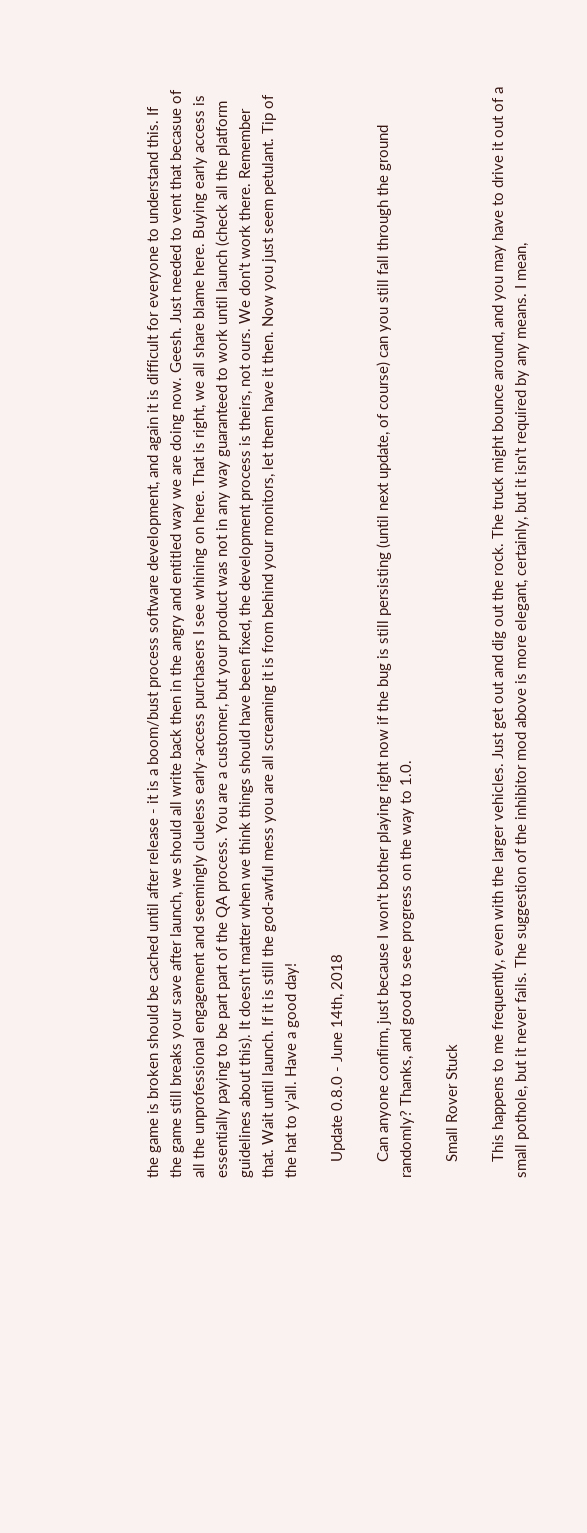the game is broken should be cached until after release - it is a boom/bust process software development, and again it is difficult for everyone to understand this. If the game still breaks your save after launch, we should all write back then in the angry and entitled way we are doing now. Geesh. Just needed to vent that becasue of all the unprofessional engagement and seemingly clueless early-access purchasers I see whining on here. That is right, we all share blame here. Buying early access is essentially paying to be part part of the QA process. You are a customer, but your product was not in any way guaranteed to work until launch (check all the platform guidelines about this). It doesn't matter when we think things should have been fixed, the development process is theirs, not ours. We don't work there. Remember that. Wait until launch. If it is still the god-awful mess you are all screaming it is from behind your monitors, let them have it then. Now you just seem petulant. Tip of the hat to y'all. Have a good day!

    Update 0.8.0 - June 14th, 2018

    Can anyone confirm, just because I won't bother playing right now if the bug is still persisting (until next update, of course) can you still fall through the ground randomly? Thanks, and good to see progress on the way to 1.0.

    Small Rover Stuck

    This happens to me frequently, even with the larger vehicles. Just get out and dig out the rock. The truck might bounce around, and you may have to drive it out of a small pothole, but it never fails. The suggestion of the inhibitor mod above is more elegant, certainly, but it isn't required by any means. I mean,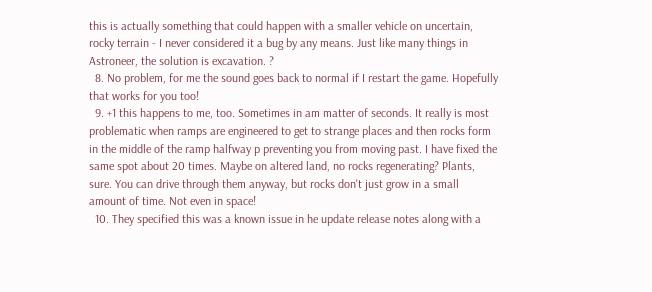this is actually something that could happen with a smaller vehicle on uncertain, rocky terrain - I never considered it a bug by any means. Just like many things in Astroneer, the solution is excavation. ?
  8. No problem, for me the sound goes back to normal if I restart the game. Hopefully that works for you too!
  9. +1 this happens to me, too. Sometimes in am matter of seconds. It really is most problematic when ramps are engineered to get to strange places and then rocks form in the middle of the ramp halfway p preventing you from moving past. I have fixed the same spot about 20 times. Maybe on altered land, no rocks regenerating? Plants, sure. You can drive through them anyway, but rocks don't just grow in a small amount of time. Not even in space!
  10. They specified this was a known issue in he update release notes along with a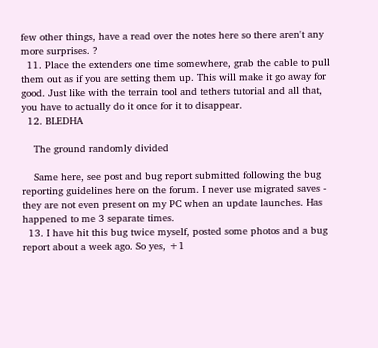few other things, have a read over the notes here so there aren't any more surprises. ?
  11. Place the extenders one time somewhere, grab the cable to pull them out as if you are setting them up. This will make it go away for good. Just like with the terrain tool and tethers tutorial and all that, you have to actually do it once for it to disappear.
  12. BLEDHA

    The ground randomly divided

    Same here, see post and bug report submitted following the bug reporting guidelines here on the forum. I never use migrated saves - they are not even present on my PC when an update launches. Has happened to me 3 separate times.
  13. I have hit this bug twice myself, posted some photos and a bug report about a week ago. So yes, +1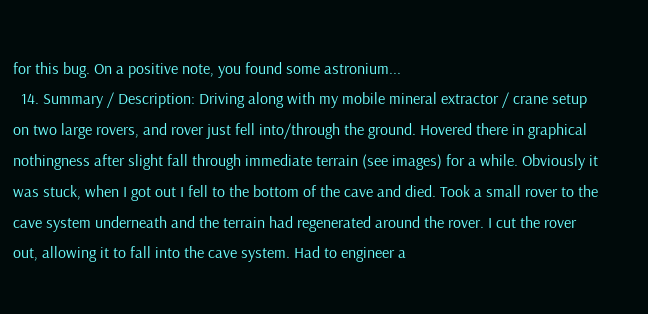for this bug. On a positive note, you found some astronium...
  14. Summary / Description: Driving along with my mobile mineral extractor / crane setup on two large rovers, and rover just fell into/through the ground. Hovered there in graphical nothingness after slight fall through immediate terrain (see images) for a while. Obviously it was stuck, when I got out I fell to the bottom of the cave and died. Took a small rover to the cave system underneath and the terrain had regenerated around the rover. I cut the rover out, allowing it to fall into the cave system. Had to engineer a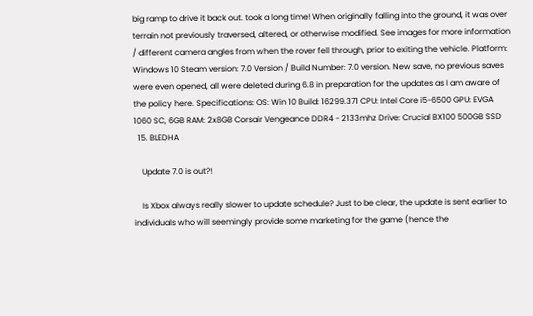big ramp to drive it back out. took a long time! When originally falling into the ground, it was over terrain not previously traversed, altered, or otherwise modified. See images for more information / different camera angles from when the rover fell through, prior to exiting the vehicle. Platform: Windows 10 Steam version: 7.0 Version / Build Number: 7.0 version. New save, no previous saves were even opened, all were deleted during 6.8 in preparation for the updates as I am aware of the policy here. Specifications: OS: Win 10 Build: 16299.371 CPU: Intel Core i5-6500 GPU: EVGA 1060 SC, 6GB RAM: 2x8GB Corsair Vengeance DDR4 - 2133mhz Drive: Crucial BX100 500GB SSD
  15. BLEDHA

    Update 7.0 is out?!

    Is Xbox always really slower to update schedule? Just to be clear, the update is sent earlier to individuals who will seemingly provide some marketing for the game (hence the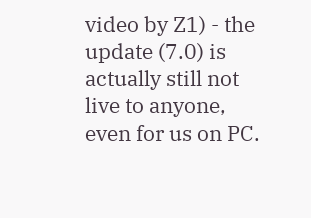video by Z1) - the update (7.0) is actually still not live to anyone, even for us on PC.